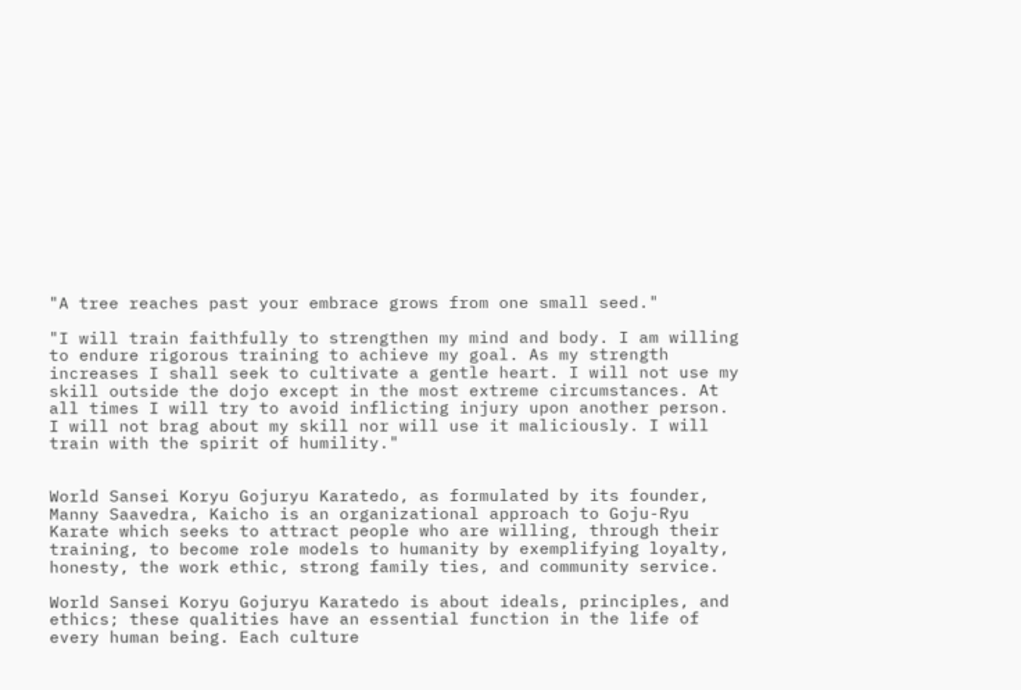"A tree reaches past your embrace grows from one small seed."

"I will train faithfully to strengthen my mind and body. I am willing to endure rigorous training to achieve my goal. As my strength increases I shall seek to cultivate a gentle heart. I will not use my skill outside the dojo except in the most extreme circumstances. At all times I will try to avoid inflicting injury upon another person. I will not brag about my skill nor will use it maliciously. I will train with the spirit of humility."


World Sansei Koryu Gojuryu Karatedo, as formulated by its founder,  Manny Saavedra, Kaicho is an organizational approach to Goju-Ryu Karate which seeks to attract people who are willing, through their training, to become role models to humanity by exemplifying loyalty, honesty, the work ethic, strong family ties, and community service.

World Sansei Koryu Gojuryu Karatedo is about ideals, principles, and ethics; these qualities have an essential function in the life of every human being. Each culture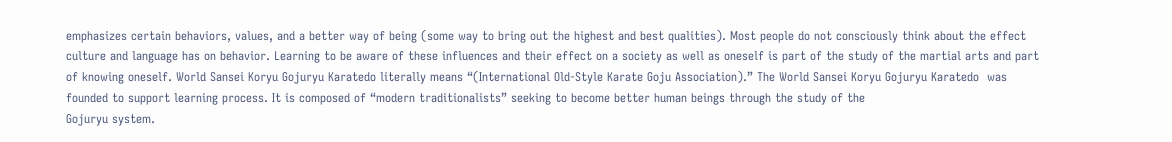emphasizes certain behaviors, values, and a better way of being (some way to bring out the highest and best qualities). Most people do not consciously think about the effect culture and language has on behavior. Learning to be aware of these influences and their effect on a society as well as oneself is part of the study of the martial arts and part of knowing oneself. World Sansei Koryu Gojuryu Karatedo literally means “(International Old-Style Karate Goju Association).” The World Sansei Koryu Gojuryu Karatedo  was founded to support learning process. It is composed of “modern traditionalists” seeking to become better human beings through the study of the
Gojuryu system.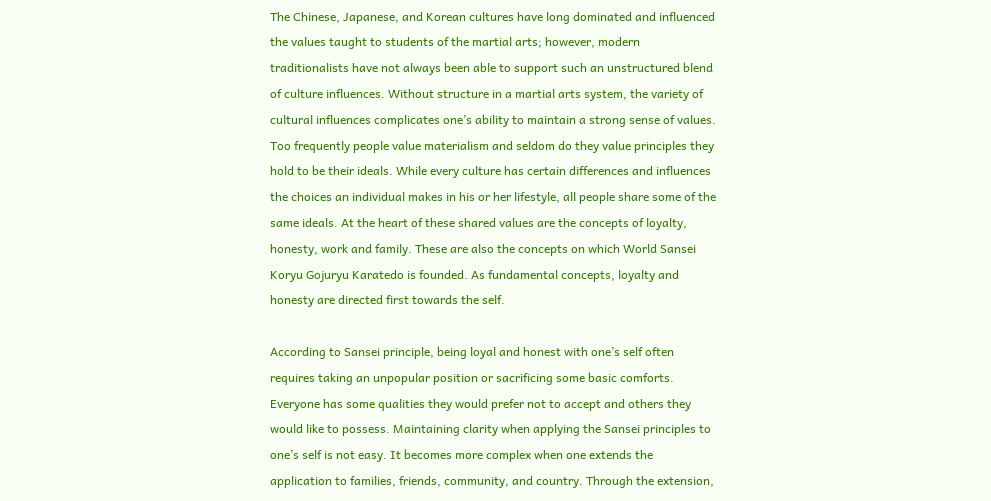The Chinese, Japanese, and Korean cultures have long dominated and influenced the values taught to students of the martial arts; however, modern traditionalists have not always been able to support such an unstructured blend of culture influences. Without structure in a martial arts system, the variety of cultural influences complicates one’s ability to maintain a strong sense of values. Too frequently people value materialism and seldom do they value principles they hold to be their ideals. While every culture has certain differences and influences the choices an individual makes in his or her lifestyle, all people share some of the same ideals. At the heart of these shared values are the concepts of loyalty, honesty, work and family. These are also the concepts on which World Sansei Koryu Gojuryu Karatedo is founded. As fundamental concepts, loyalty and honesty are directed first towards the self.

According to Sansei principle, being loyal and honest with one’s self often requires taking an unpopular position or sacrificing some basic comforts. Everyone has some qualities they would prefer not to accept and others they would like to possess. Maintaining clarity when applying the Sansei principles to one’s self is not easy. It becomes more complex when one extends the application to families, friends, community, and country. Through the extension,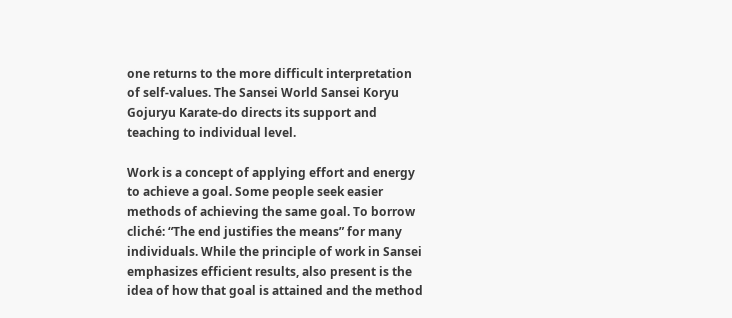one returns to the more difficult interpretation of self-values. The Sansei World Sansei Koryu Gojuryu Karate-do directs its support and teaching to individual level.

Work is a concept of applying effort and energy to achieve a goal. Some people seek easier methods of achieving the same goal. To borrow cliché: “The end justifies the means” for many individuals. While the principle of work in Sansei emphasizes efficient results, also present is the idea of how that goal is attained and the method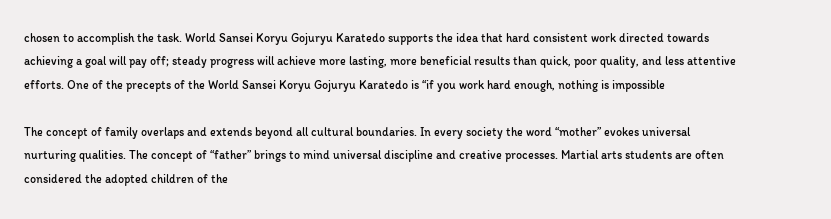chosen to accomplish the task. World Sansei Koryu Gojuryu Karatedo supports the idea that hard consistent work directed towards achieving a goal will pay off; steady progress will achieve more lasting, more beneficial results than quick, poor quality, and less attentive efforts. One of the precepts of the World Sansei Koryu Gojuryu Karatedo is “if you work hard enough, nothing is impossible

The concept of family overlaps and extends beyond all cultural boundaries. In every society the word “mother” evokes universal nurturing qualities. The concept of “father” brings to mind universal discipline and creative processes. Martial arts students are often considered the adopted children of the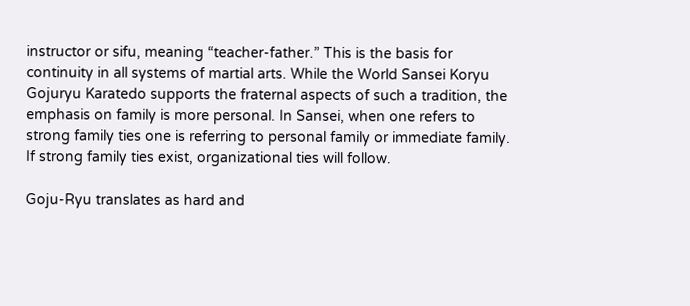instructor or sifu, meaning “teacher-father.” This is the basis for continuity in all systems of martial arts. While the World Sansei Koryu Gojuryu Karatedo supports the fraternal aspects of such a tradition, the emphasis on family is more personal. In Sansei, when one refers to strong family ties one is referring to personal family or immediate family. If strong family ties exist, organizational ties will follow.

Goju-Ryu translates as hard and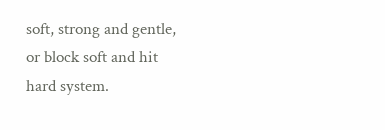soft, strong and gentle, or block soft and hit hard system.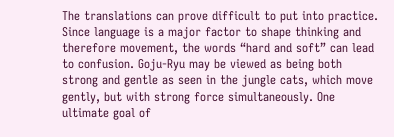The translations can prove difficult to put into practice. Since language is a major factor to shape thinking and therefore movement, the words “hard and soft” can lead to confusion. Goju-Ryu may be viewed as being both strong and gentle as seen in the jungle cats, which move gently, but with strong force simultaneously. One ultimate goal of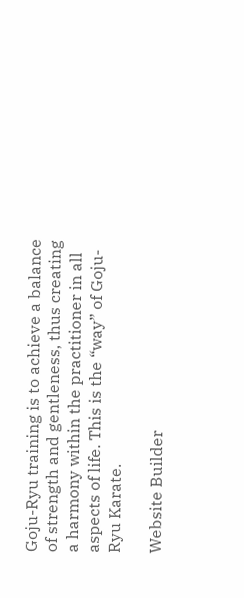Goju-Ryu training is to achieve a balance of strength and gentleness, thus creating a harmony within the practitioner in all aspects of life. This is the “way” of Goju-Ryu Karate.

Website Builder